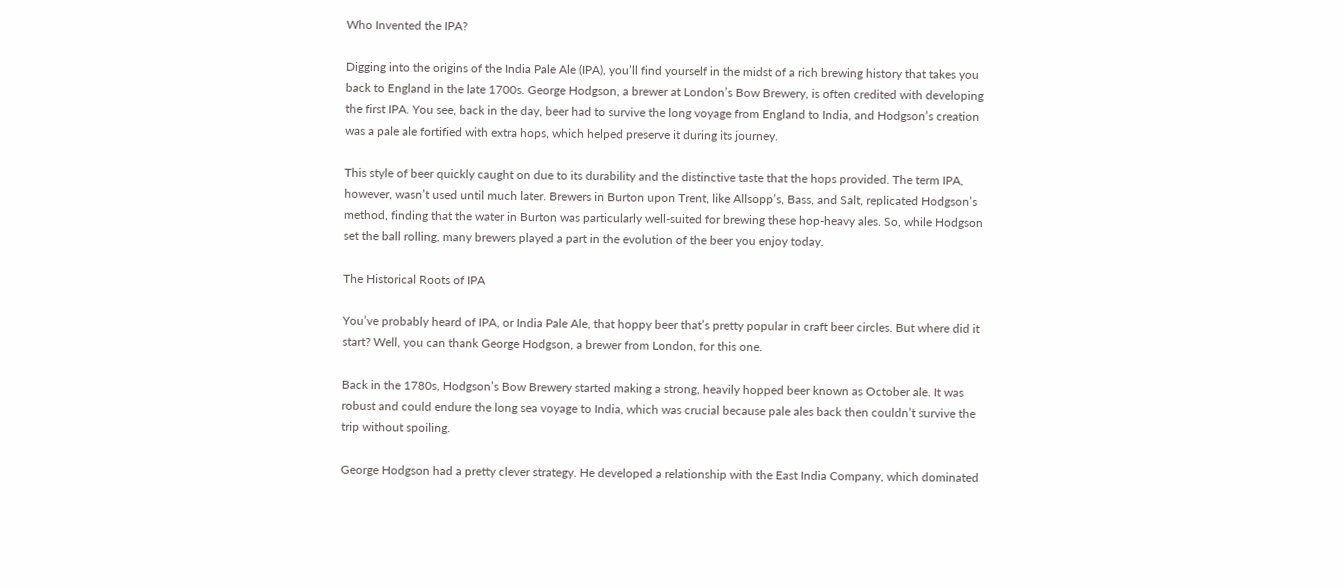Who Invented the IPA?

Digging into the origins of the India Pale Ale (IPA), you’ll find yourself in the midst of a rich brewing history that takes you back to England in the late 1700s. George Hodgson, a brewer at London’s Bow Brewery, is often credited with developing the first IPA. You see, back in the day, beer had to survive the long voyage from England to India, and Hodgson’s creation was a pale ale fortified with extra hops, which helped preserve it during its journey.

This style of beer quickly caught on due to its durability and the distinctive taste that the hops provided. The term IPA, however, wasn’t used until much later. Brewers in Burton upon Trent, like Allsopp’s, Bass, and Salt, replicated Hodgson’s method, finding that the water in Burton was particularly well-suited for brewing these hop-heavy ales. So, while Hodgson set the ball rolling, many brewers played a part in the evolution of the beer you enjoy today.

The Historical Roots of IPA

You’ve probably heard of IPA, or India Pale Ale, that hoppy beer that’s pretty popular in craft beer circles. But where did it start? Well, you can thank George Hodgson, a brewer from London, for this one.

Back in the 1780s, Hodgson’s Bow Brewery started making a strong, heavily hopped beer known as October ale. It was robust and could endure the long sea voyage to India, which was crucial because pale ales back then couldn’t survive the trip without spoiling.

George Hodgson had a pretty clever strategy. He developed a relationship with the East India Company, which dominated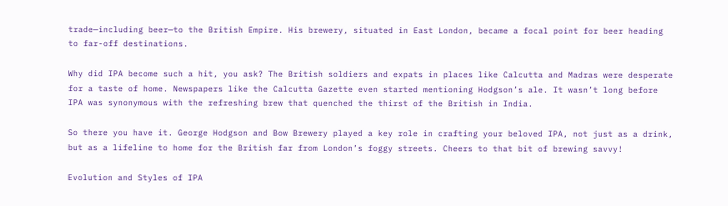trade—including beer—to the British Empire. His brewery, situated in East London, became a focal point for beer heading to far-off destinations.

Why did IPA become such a hit, you ask? The British soldiers and expats in places like Calcutta and Madras were desperate for a taste of home. Newspapers like the Calcutta Gazette even started mentioning Hodgson’s ale. It wasn’t long before IPA was synonymous with the refreshing brew that quenched the thirst of the British in India.

So there you have it. George Hodgson and Bow Brewery played a key role in crafting your beloved IPA, not just as a drink, but as a lifeline to home for the British far from London’s foggy streets. Cheers to that bit of brewing savvy!

Evolution and Styles of IPA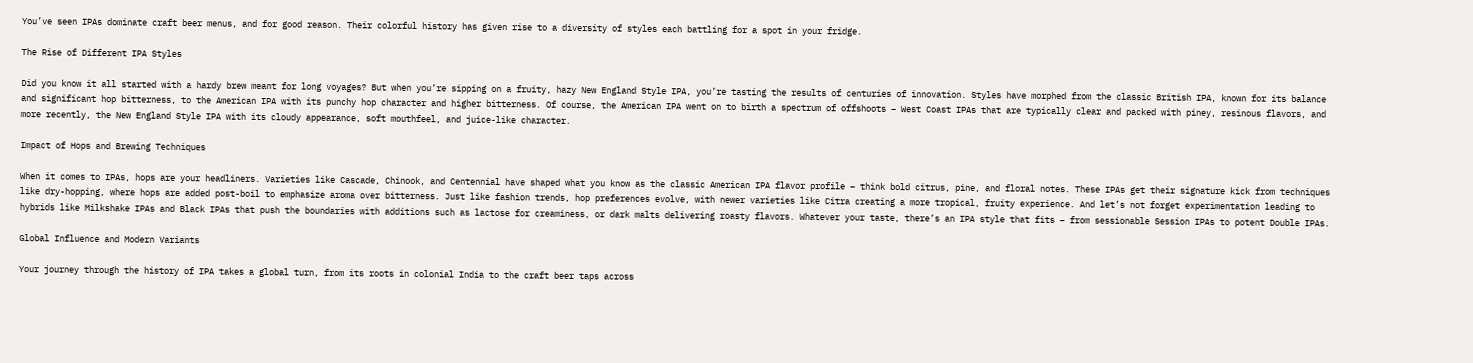You’ve seen IPAs dominate craft beer menus, and for good reason. Their colorful history has given rise to a diversity of styles each battling for a spot in your fridge.

The Rise of Different IPA Styles

Did you know it all started with a hardy brew meant for long voyages? But when you’re sipping on a fruity, hazy New England Style IPA, you’re tasting the results of centuries of innovation. Styles have morphed from the classic British IPA, known for its balance and significant hop bitterness, to the American IPA with its punchy hop character and higher bitterness. Of course, the American IPA went on to birth a spectrum of offshoots – West Coast IPAs that are typically clear and packed with piney, resinous flavors, and more recently, the New England Style IPA with its cloudy appearance, soft mouthfeel, and juice-like character.

Impact of Hops and Brewing Techniques

When it comes to IPAs, hops are your headliners. Varieties like Cascade, Chinook, and Centennial have shaped what you know as the classic American IPA flavor profile – think bold citrus, pine, and floral notes. These IPAs get their signature kick from techniques like dry-hopping, where hops are added post-boil to emphasize aroma over bitterness. Just like fashion trends, hop preferences evolve, with newer varieties like Citra creating a more tropical, fruity experience. And let’s not forget experimentation leading to hybrids like Milkshake IPAs and Black IPAs that push the boundaries with additions such as lactose for creaminess, or dark malts delivering roasty flavors. Whatever your taste, there’s an IPA style that fits – from sessionable Session IPAs to potent Double IPAs.

Global Influence and Modern Variants

Your journey through the history of IPA takes a global turn, from its roots in colonial India to the craft beer taps across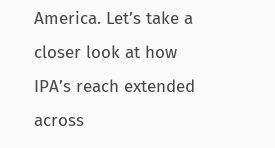America. Let’s take a closer look at how IPA’s reach extended across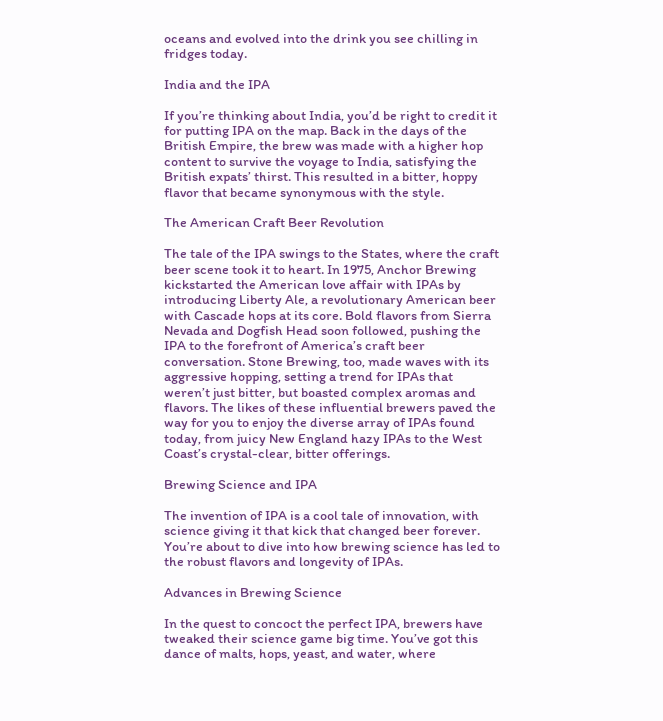oceans and evolved into the drink you see chilling in fridges today.

India and the IPA

If you’re thinking about India, you’d be right to credit it for putting IPA on the map. Back in the days of the British Empire, the brew was made with a higher hop content to survive the voyage to India, satisfying the British expats’ thirst. This resulted in a bitter, hoppy flavor that became synonymous with the style.

The American Craft Beer Revolution

The tale of the IPA swings to the States, where the craft beer scene took it to heart. In 1975, Anchor Brewing kickstarted the American love affair with IPAs by introducing Liberty Ale, a revolutionary American beer with Cascade hops at its core. Bold flavors from Sierra Nevada and Dogfish Head soon followed, pushing the IPA to the forefront of America’s craft beer conversation. Stone Brewing, too, made waves with its aggressive hopping, setting a trend for IPAs that weren’t just bitter, but boasted complex aromas and flavors. The likes of these influential brewers paved the way for you to enjoy the diverse array of IPAs found today, from juicy New England hazy IPAs to the West Coast’s crystal-clear, bitter offerings.

Brewing Science and IPA

The invention of IPA is a cool tale of innovation, with science giving it that kick that changed beer forever. You’re about to dive into how brewing science has led to the robust flavors and longevity of IPAs.

Advances in Brewing Science

In the quest to concoct the perfect IPA, brewers have tweaked their science game big time. You’ve got this dance of malts, hops, yeast, and water, where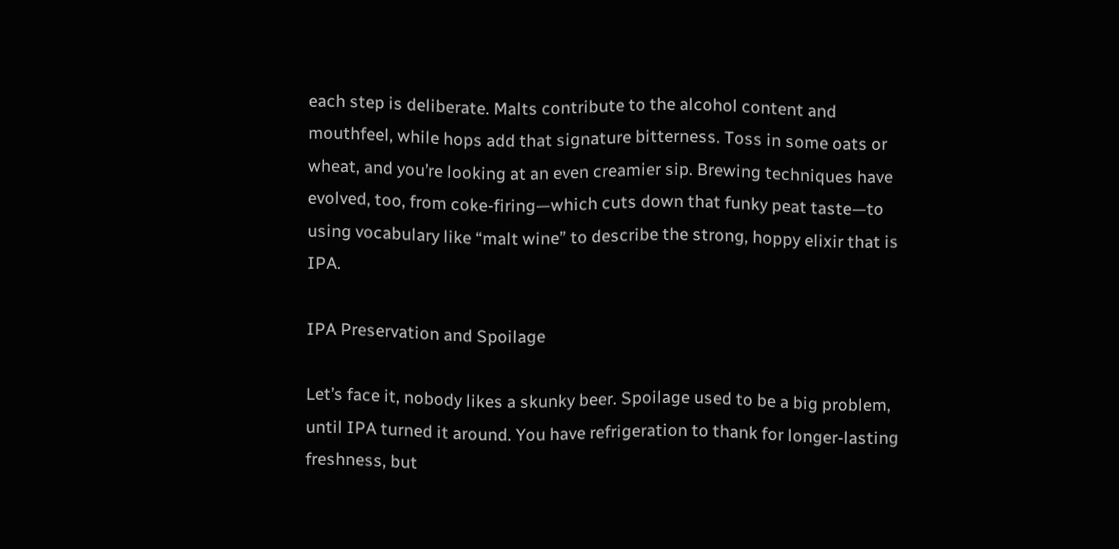each step is deliberate. Malts contribute to the alcohol content and mouthfeel, while hops add that signature bitterness. Toss in some oats or wheat, and you’re looking at an even creamier sip. Brewing techniques have evolved, too, from coke-firing—which cuts down that funky peat taste—to using vocabulary like “malt wine” to describe the strong, hoppy elixir that is IPA.

IPA Preservation and Spoilage

Let’s face it, nobody likes a skunky beer. Spoilage used to be a big problem, until IPA turned it around. You have refrigeration to thank for longer-lasting freshness, but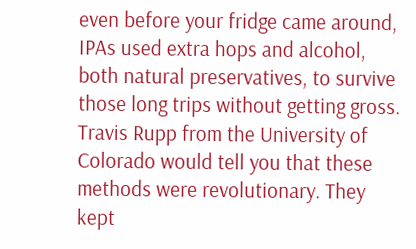even before your fridge came around, IPAs used extra hops and alcohol, both natural preservatives, to survive those long trips without getting gross. Travis Rupp from the University of Colorado would tell you that these methods were revolutionary. They kept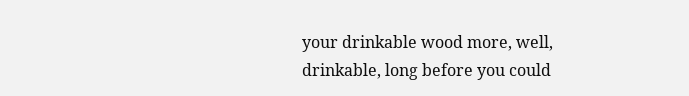your drinkable wood more, well, drinkable, long before you could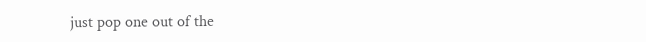just pop one out of the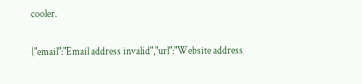cooler.

{"email":"Email address invalid","url":"Website address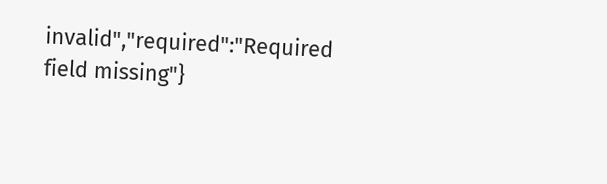invalid","required":"Required field missing"}